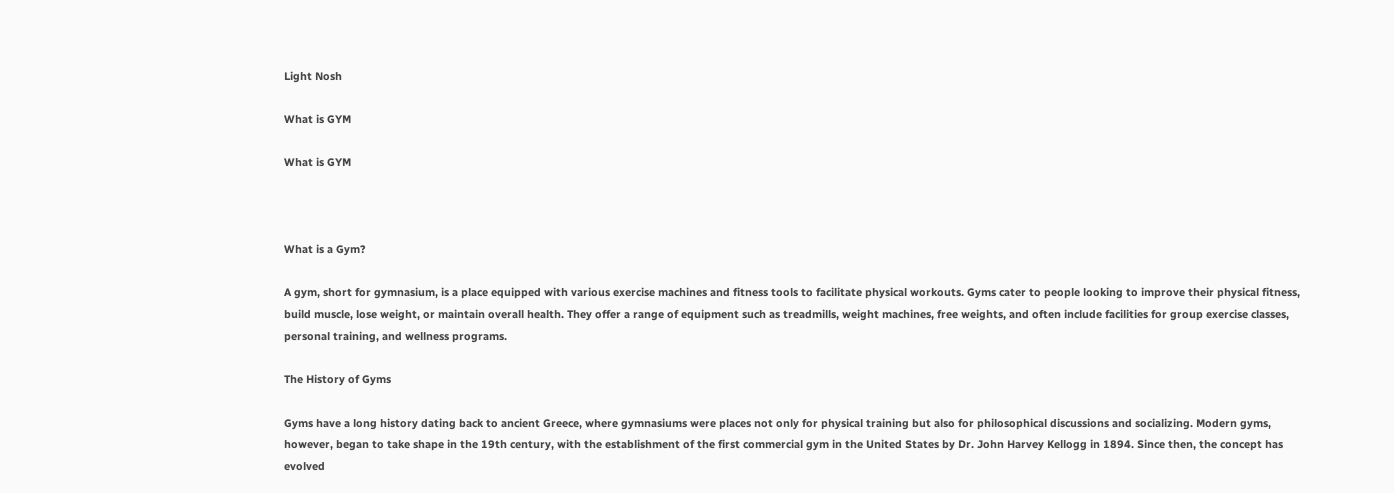Light Nosh

What is GYM

What is GYM



What is a Gym?

A gym, short for gymnasium, is a place equipped with various exercise machines and fitness tools to facilitate physical workouts. Gyms cater to people looking to improve their physical fitness, build muscle, lose weight, or maintain overall health. They offer a range of equipment such as treadmills, weight machines, free weights, and often include facilities for group exercise classes, personal training, and wellness programs.

The History of Gyms

Gyms have a long history dating back to ancient Greece, where gymnasiums were places not only for physical training but also for philosophical discussions and socializing. Modern gyms, however, began to take shape in the 19th century, with the establishment of the first commercial gym in the United States by Dr. John Harvey Kellogg in 1894. Since then, the concept has evolved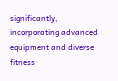significantly, incorporating advanced equipment and diverse fitness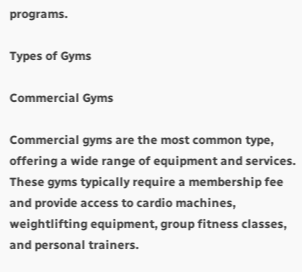programs.

Types of Gyms

Commercial Gyms

Commercial gyms are the most common type, offering a wide range of equipment and services. These gyms typically require a membership fee and provide access to cardio machines, weightlifting equipment, group fitness classes, and personal trainers.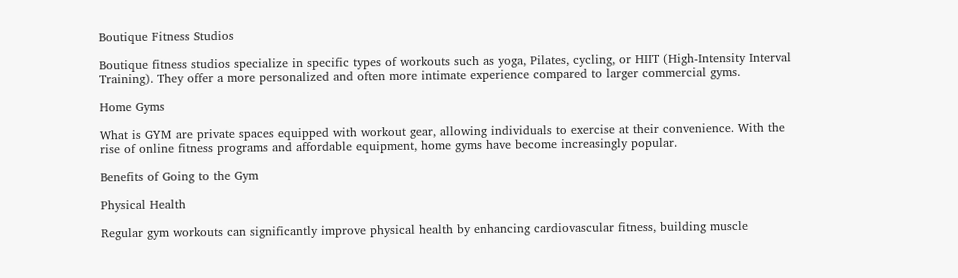Boutique Fitness Studios

Boutique fitness studios specialize in specific types of workouts such as yoga, Pilates, cycling, or HIIT (High-Intensity Interval Training). They offer a more personalized and often more intimate experience compared to larger commercial gyms.

Home Gyms

What is GYM are private spaces equipped with workout gear, allowing individuals to exercise at their convenience. With the rise of online fitness programs and affordable equipment, home gyms have become increasingly popular.

Benefits of Going to the Gym

Physical Health

Regular gym workouts can significantly improve physical health by enhancing cardiovascular fitness, building muscle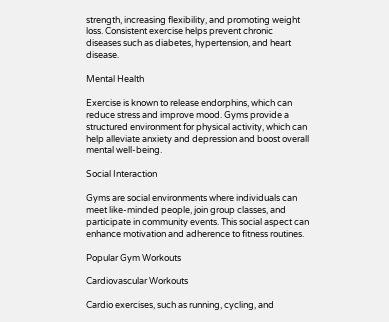strength, increasing flexibility, and promoting weight loss. Consistent exercise helps prevent chronic diseases such as diabetes, hypertension, and heart disease.

Mental Health

Exercise is known to release endorphins, which can reduce stress and improve mood. Gyms provide a structured environment for physical activity, which can help alleviate anxiety and depression and boost overall mental well-being.

Social Interaction

Gyms are social environments where individuals can meet like-minded people, join group classes, and participate in community events. This social aspect can enhance motivation and adherence to fitness routines.

Popular Gym Workouts

Cardiovascular Workouts

Cardio exercises, such as running, cycling, and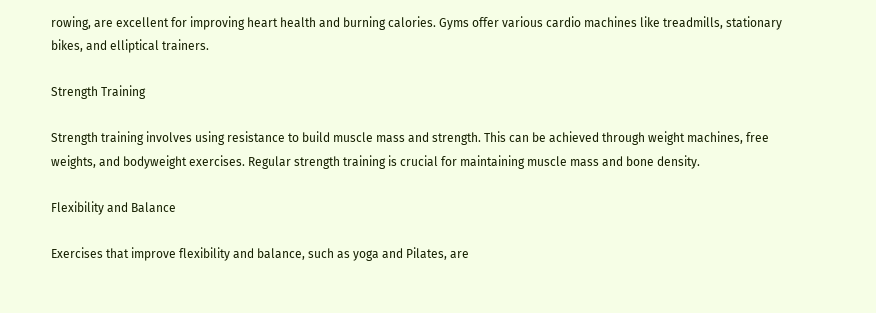rowing, are excellent for improving heart health and burning calories. Gyms offer various cardio machines like treadmills, stationary bikes, and elliptical trainers.

Strength Training

Strength training involves using resistance to build muscle mass and strength. This can be achieved through weight machines, free weights, and bodyweight exercises. Regular strength training is crucial for maintaining muscle mass and bone density.

Flexibility and Balance

Exercises that improve flexibility and balance, such as yoga and Pilates, are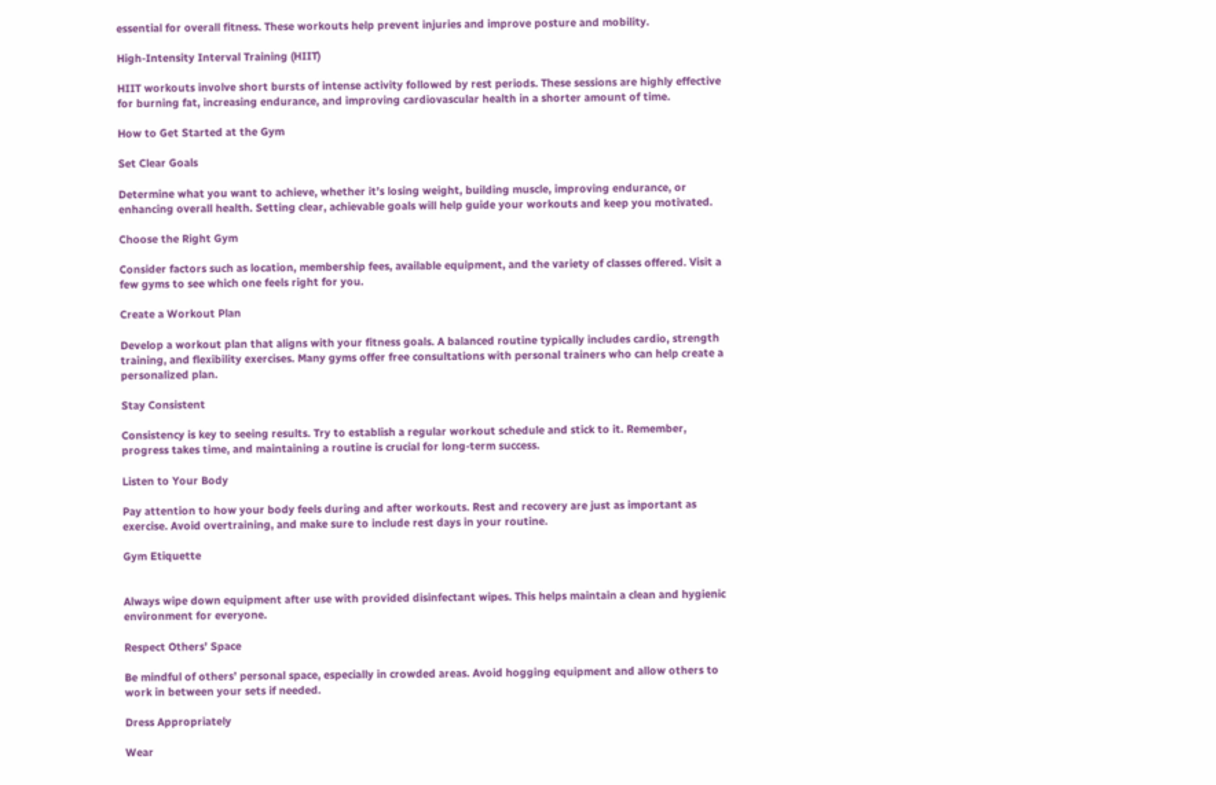essential for overall fitness. These workouts help prevent injuries and improve posture and mobility.

High-Intensity Interval Training (HIIT)

HIIT workouts involve short bursts of intense activity followed by rest periods. These sessions are highly effective for burning fat, increasing endurance, and improving cardiovascular health in a shorter amount of time.

How to Get Started at the Gym

Set Clear Goals

Determine what you want to achieve, whether it’s losing weight, building muscle, improving endurance, or enhancing overall health. Setting clear, achievable goals will help guide your workouts and keep you motivated.

Choose the Right Gym

Consider factors such as location, membership fees, available equipment, and the variety of classes offered. Visit a few gyms to see which one feels right for you.

Create a Workout Plan

Develop a workout plan that aligns with your fitness goals. A balanced routine typically includes cardio, strength training, and flexibility exercises. Many gyms offer free consultations with personal trainers who can help create a personalized plan.

Stay Consistent

Consistency is key to seeing results. Try to establish a regular workout schedule and stick to it. Remember, progress takes time, and maintaining a routine is crucial for long-term success.

Listen to Your Body

Pay attention to how your body feels during and after workouts. Rest and recovery are just as important as exercise. Avoid overtraining, and make sure to include rest days in your routine.

Gym Etiquette


Always wipe down equipment after use with provided disinfectant wipes. This helps maintain a clean and hygienic environment for everyone.

Respect Others’ Space

Be mindful of others’ personal space, especially in crowded areas. Avoid hogging equipment and allow others to work in between your sets if needed.

Dress Appropriately

Wear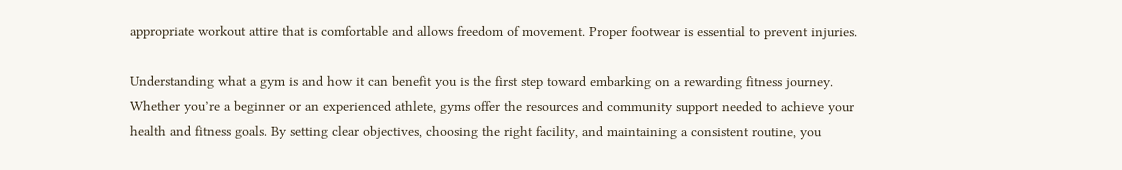appropriate workout attire that is comfortable and allows freedom of movement. Proper footwear is essential to prevent injuries.

Understanding what a gym is and how it can benefit you is the first step toward embarking on a rewarding fitness journey. Whether you’re a beginner or an experienced athlete, gyms offer the resources and community support needed to achieve your health and fitness goals. By setting clear objectives, choosing the right facility, and maintaining a consistent routine, you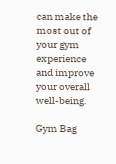can make the most out of your gym experience and improve your overall well-being.

Gym Bag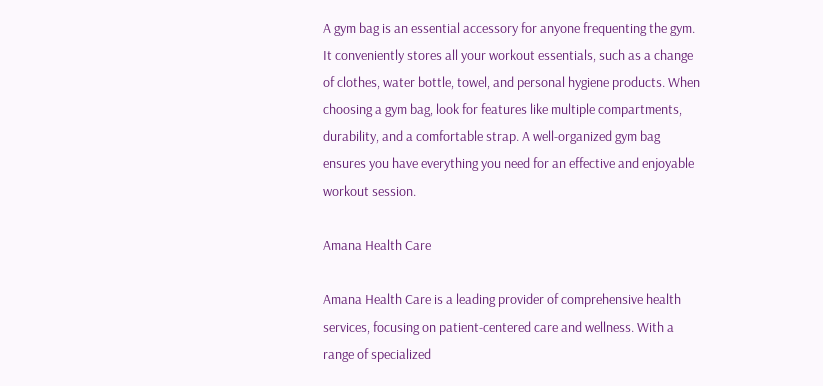A gym bag is an essential accessory for anyone frequenting the gym. It conveniently stores all your workout essentials, such as a change of clothes, water bottle, towel, and personal hygiene products. When choosing a gym bag, look for features like multiple compartments, durability, and a comfortable strap. A well-organized gym bag ensures you have everything you need for an effective and enjoyable workout session.

Amana Health Care

Amana Health Care is a leading provider of comprehensive health services, focusing on patient-centered care and wellness. With a range of specialized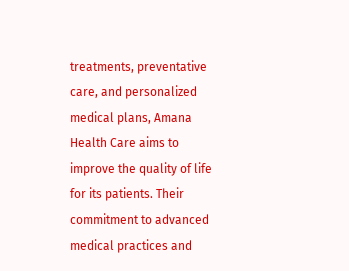treatments, preventative care, and personalized medical plans, Amana Health Care aims to improve the quality of life for its patients. Their commitment to advanced medical practices and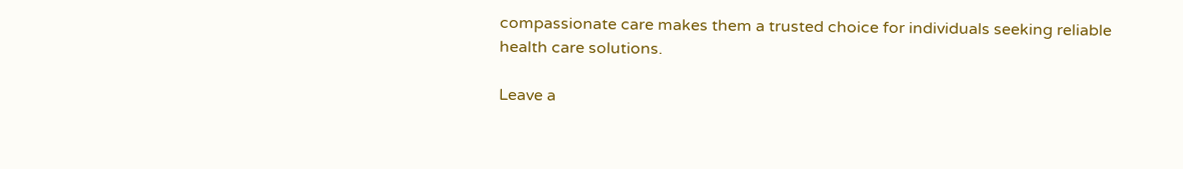compassionate care makes them a trusted choice for individuals seeking reliable health care solutions.

Leave a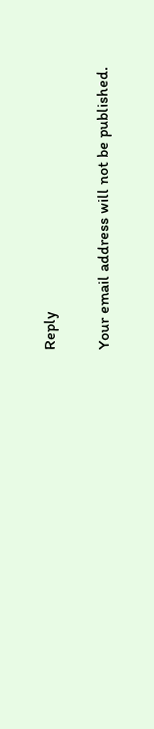Reply

Your email address will not be published.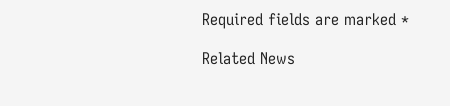Required fields are marked *

Related News